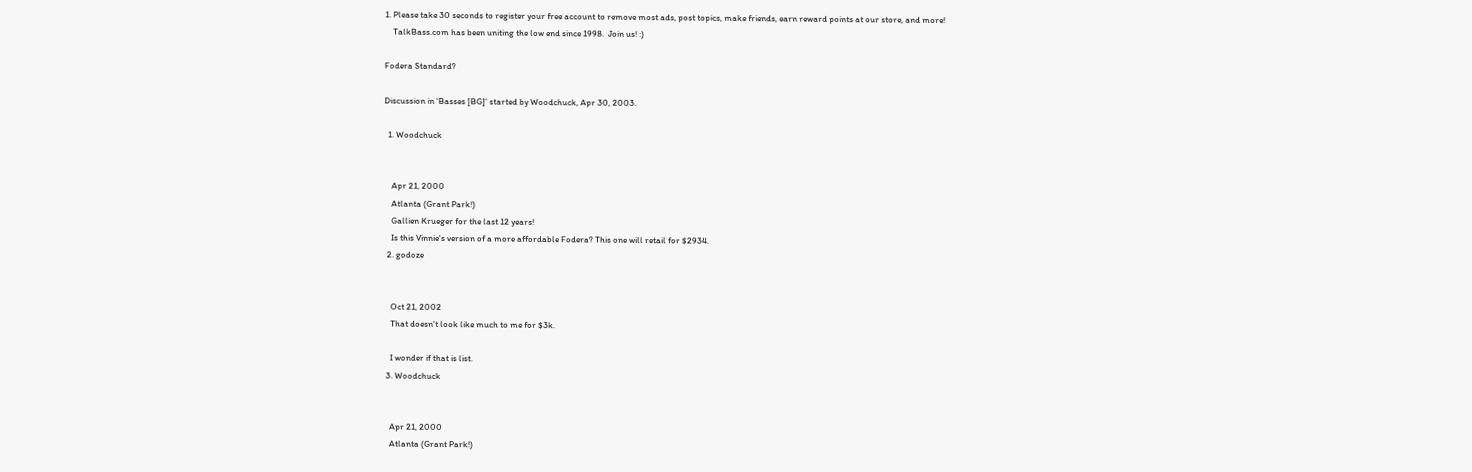1. Please take 30 seconds to register your free account to remove most ads, post topics, make friends, earn reward points at our store, and more!
    TalkBass.com has been uniting the low end since 1998.  Join us! :)

Fodera Standard?

Discussion in 'Basses [BG]' started by Woodchuck, Apr 30, 2003.

  1. Woodchuck


    Apr 21, 2000
    Atlanta (Grant Park!)
    Gallien Krueger for the last 12 years!
    Is this Vinnie's version of a more affordable Fodera? This one will retail for $2934.
  2. godoze


    Oct 21, 2002
    That doesn't look like much to me for $3k.

    I wonder if that is list.
  3. Woodchuck


    Apr 21, 2000
    Atlanta (Grant Park!)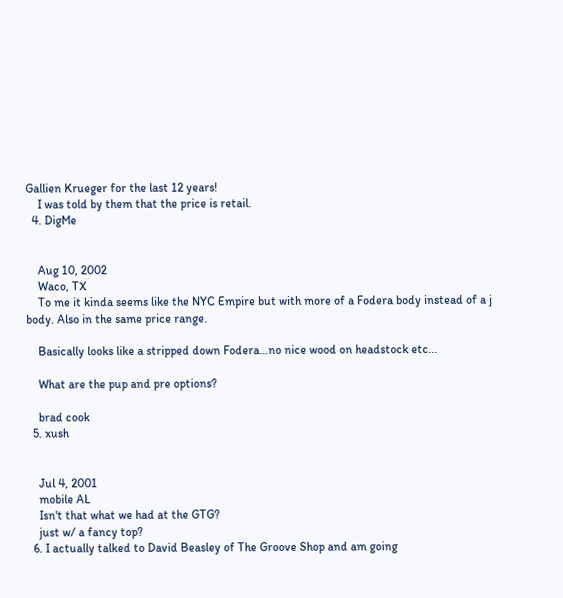Gallien Krueger for the last 12 years!
    I was told by them that the price is retail.
  4. DigMe


    Aug 10, 2002
    Waco, TX
    To me it kinda seems like the NYC Empire but with more of a Fodera body instead of a j body. Also in the same price range.

    Basically looks like a stripped down Fodera...no nice wood on headstock etc...

    What are the pup and pre options?

    brad cook
  5. xush


    Jul 4, 2001
    mobile AL
    Isn't that what we had at the GTG?
    just w/ a fancy top?
  6. I actually talked to David Beasley of The Groove Shop and am going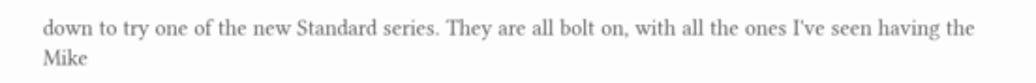down to try one of the new Standard series. They are all bolt on, with all the ones I've seen having the Mike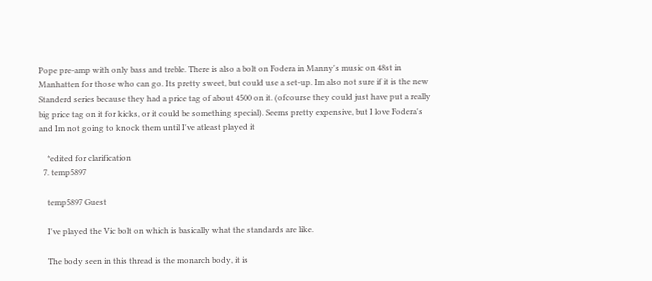Pope pre-amp with only bass and treble. There is also a bolt on Fodera in Manny's music on 48st in Manhatten for those who can go. Its pretty sweet, but could use a set-up. Im also not sure if it is the new Standerd series because they had a price tag of about 4500 on it. (ofcourse they could just have put a really big price tag on it for kicks, or it could be something special). Seems pretty expensive, but I love Fodera's and Im not going to knock them until I've atleast played it

    *edited for clarification
  7. temp5897

    temp5897 Guest

    I've played the Vic bolt on which is basically what the standards are like.

    The body seen in this thread is the monarch body, it is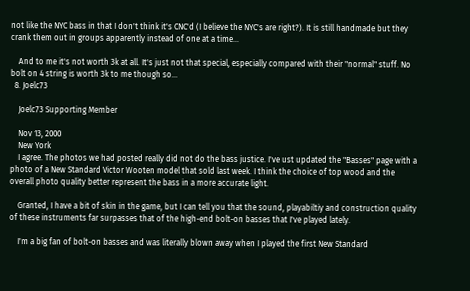not like the NYC bass in that I don't think it's CNC'd (I believe the NYC's are right?). It is still handmade but they crank them out in groups apparently instead of one at a time...

    And to me it's not worth 3k at all. It's just not that special, especially compared with their "normal" stuff. No bolt on 4 string is worth 3k to me though so...
  8. Joelc73

    Joelc73 Supporting Member

    Nov 13, 2000
    New York
    I agree. The photos we had posted really did not do the bass justice. I've ust updated the "Basses" page with a photo of a New Standard Victor Wooten model that sold last week. I think the choice of top wood and the overall photo quality better represent the bass in a more accurate light.

    Granted, I have a bit of skin in the game, but I can tell you that the sound, playabiltiy and construction quality of these instruments far surpasses that of the high-end bolt-on basses that I've played lately.

    I'm a big fan of bolt-on basses and was literally blown away when I played the first New Standard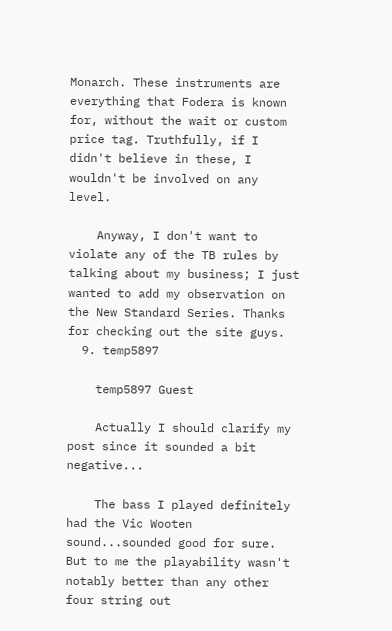Monarch. These instruments are everything that Fodera is known for, without the wait or custom price tag. Truthfully, if I didn't believe in these, I wouldn't be involved on any level.

    Anyway, I don't want to violate any of the TB rules by talking about my business; I just wanted to add my observation on the New Standard Series. Thanks for checking out the site guys.
  9. temp5897

    temp5897 Guest

    Actually I should clarify my post since it sounded a bit negative...

    The bass I played definitely had the Vic Wooten sound...sounded good for sure. But to me the playability wasn't notably better than any other four string out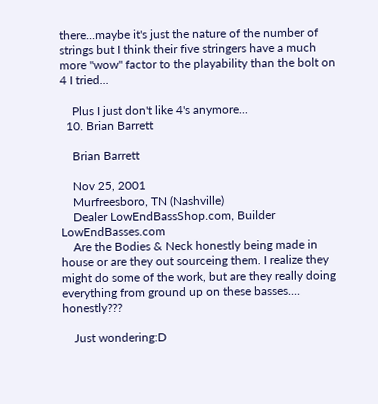there...maybe it's just the nature of the number of strings but I think their five stringers have a much more "wow" factor to the playability than the bolt on 4 I tried...

    Plus I just don't like 4's anymore...
  10. Brian Barrett

    Brian Barrett

    Nov 25, 2001
    Murfreesboro, TN (Nashville)
    Dealer LowEndBassShop.com, Builder LowEndBasses.com
    Are the Bodies & Neck honestly being made in house or are they out sourceing them. I realize they might do some of the work, but are they really doing everything from ground up on these basses.... honestly???

    Just wondering:D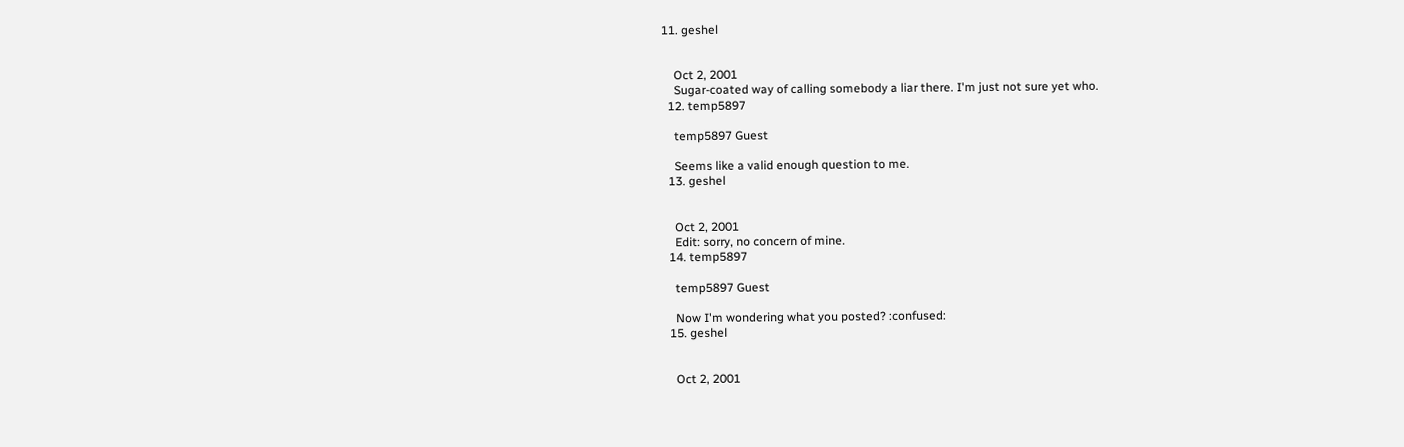11. geshel


    Oct 2, 2001
    Sugar-coated way of calling somebody a liar there. I'm just not sure yet who.
  12. temp5897

    temp5897 Guest

    Seems like a valid enough question to me.
  13. geshel


    Oct 2, 2001
    Edit: sorry, no concern of mine.
  14. temp5897

    temp5897 Guest

    Now I'm wondering what you posted? :confused:
  15. geshel


    Oct 2, 2001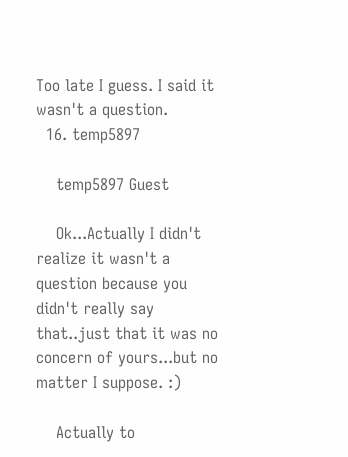Too late I guess. I said it wasn't a question.
  16. temp5897

    temp5897 Guest

    Ok...Actually I didn't realize it wasn't a question because you didn't really say that..just that it was no concern of yours...but no matter I suppose. :)

    Actually to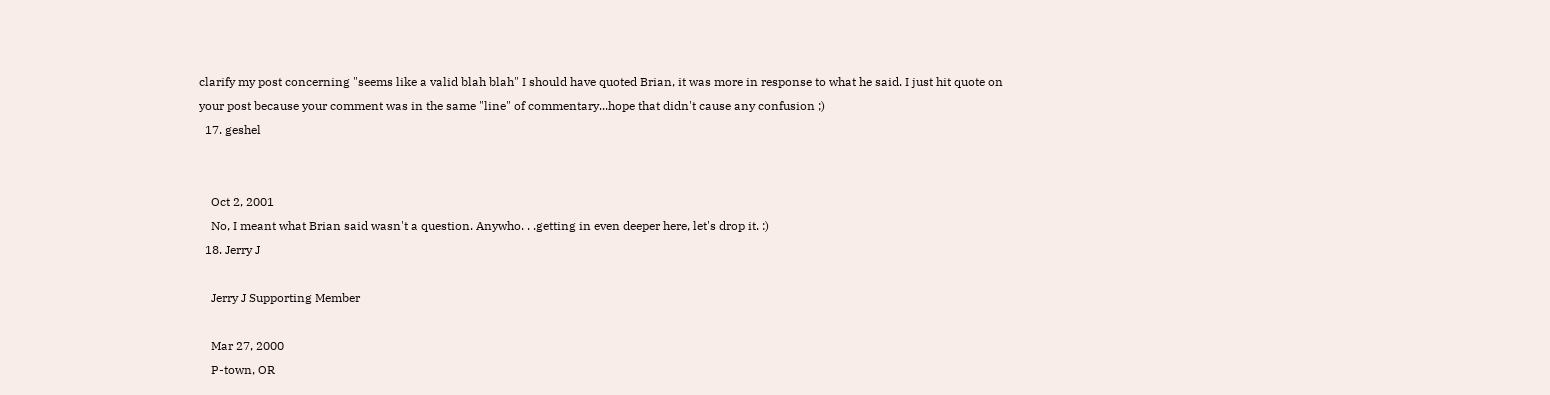clarify my post concerning "seems like a valid blah blah" I should have quoted Brian, it was more in response to what he said. I just hit quote on your post because your comment was in the same "line" of commentary...hope that didn't cause any confusion ;)
  17. geshel


    Oct 2, 2001
    No, I meant what Brian said wasn't a question. Anywho. . .getting in even deeper here, let's drop it. :)
  18. Jerry J

    Jerry J Supporting Member

    Mar 27, 2000
    P-town, OR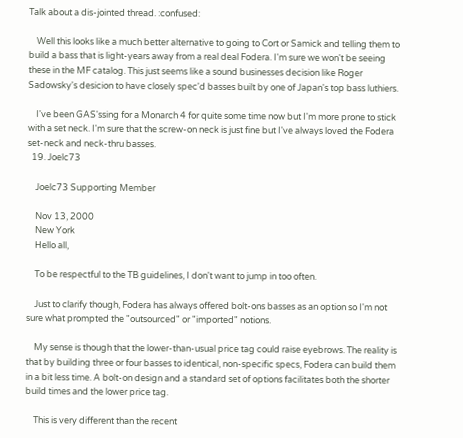Talk about a dis-jointed thread. :confused:

    Well this looks like a much better alternative to going to Cort or Samick and telling them to build a bass that is light-years away from a real deal Fodera. I'm sure we won't be seeing these in the MF catalog. This just seems like a sound businesses decision like Roger Sadowsky's desicion to have closely spec'd basses built by one of Japan's top bass luthiers.

    I've been GAS'ssing for a Monarch 4 for quite some time now but I'm more prone to stick with a set neck. I'm sure that the screw-on neck is just fine but I've always loved the Fodera set-neck and neck-thru basses.
  19. Joelc73

    Joelc73 Supporting Member

    Nov 13, 2000
    New York
    Hello all,

    To be respectful to the TB guidelines, I don't want to jump in too often.

    Just to clarify though, Fodera has always offered bolt-ons basses as an option so I'm not sure what prompted the "outsourced" or "imported" notions.

    My sense is though that the lower-than-usual price tag could raise eyebrows. The reality is that by building three or four basses to identical, non-specific specs, Fodera can build them in a bit less time. A bolt-on design and a standard set of options facilitates both the shorter build times and the lower price tag.

    This is very different than the recent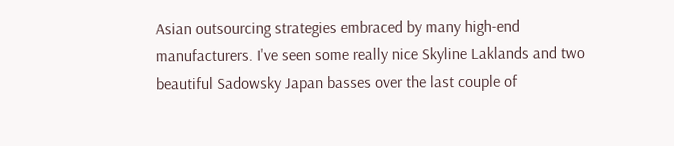Asian outsourcing strategies embraced by many high-end manufacturers. I've seen some really nice Skyline Laklands and two beautiful Sadowsky Japan basses over the last couple of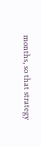months, so that strategy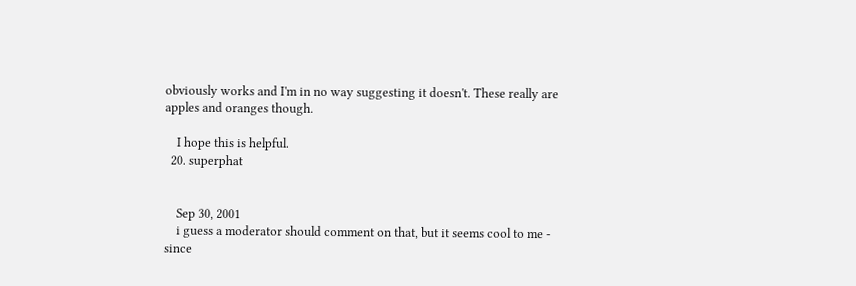obviously works and I'm in no way suggesting it doesn't. These really are apples and oranges though.

    I hope this is helpful.
  20. superphat


    Sep 30, 2001
    i guess a moderator should comment on that, but it seems cool to me - since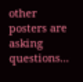other posters are asking questions...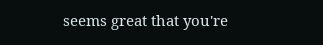seems great that you're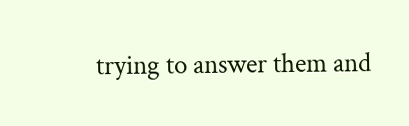trying to answer them and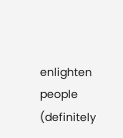enlighten people (definitely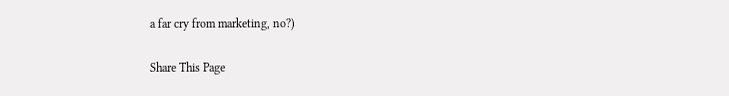a far cry from marketing, no?)

Share This Page